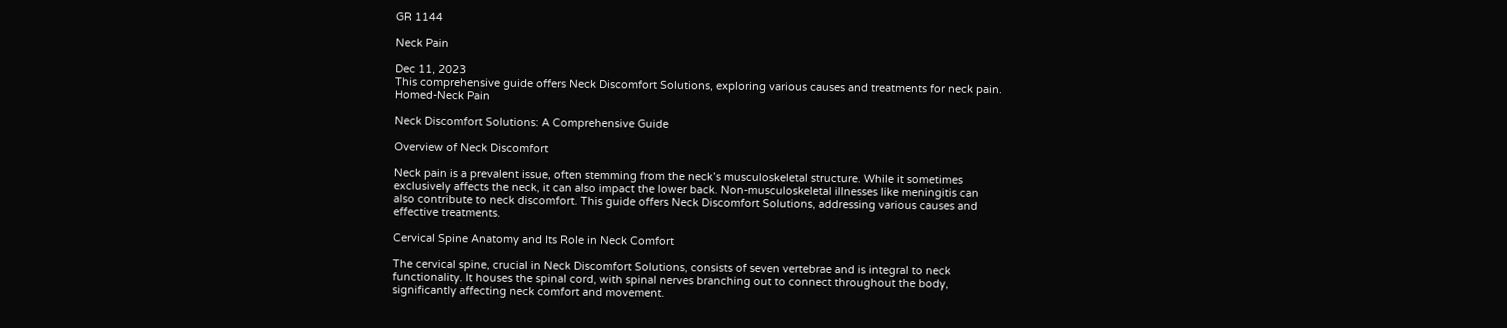GR 1144

Neck Pain

Dec 11, 2023
This comprehensive guide offers Neck Discomfort Solutions, exploring various causes and treatments for neck pain.
Homed-Neck Pain

Neck Discomfort Solutions: A Comprehensive Guide

Overview of Neck Discomfort

Neck pain is a prevalent issue, often stemming from the neck’s musculoskeletal structure. While it sometimes exclusively affects the neck, it can also impact the lower back. Non-musculoskeletal illnesses like meningitis can also contribute to neck discomfort. This guide offers Neck Discomfort Solutions, addressing various causes and effective treatments.

Cervical Spine Anatomy and Its Role in Neck Comfort

The cervical spine, crucial in Neck Discomfort Solutions, consists of seven vertebrae and is integral to neck functionality. It houses the spinal cord, with spinal nerves branching out to connect throughout the body, significantly affecting neck comfort and movement.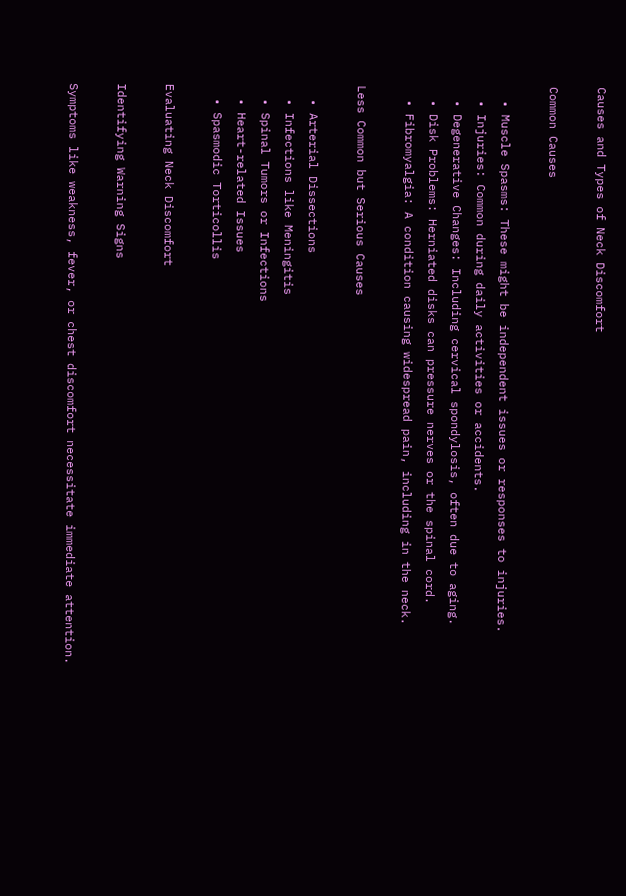Causes and Types of Neck Discomfort

Common Causes

  • Muscle Spasms: These might be independent issues or responses to injuries.
  • Injuries: Common during daily activities or accidents.
  • Degenerative Changes: Including cervical spondylosis, often due to aging.
  • Disk Problems: Herniated disks can pressure nerves or the spinal cord.
  • Fibromyalgia: A condition causing widespread pain, including in the neck.

Less Common but Serious Causes

  • Arterial Dissections
  • Infections like Meningitis
  • Spinal Tumors or Infections
  • Heart-related Issues
  • Spasmodic Torticollis

Evaluating Neck Discomfort

Identifying Warning Signs

Symptoms like weakness, fever, or chest discomfort necessitate immediate attention.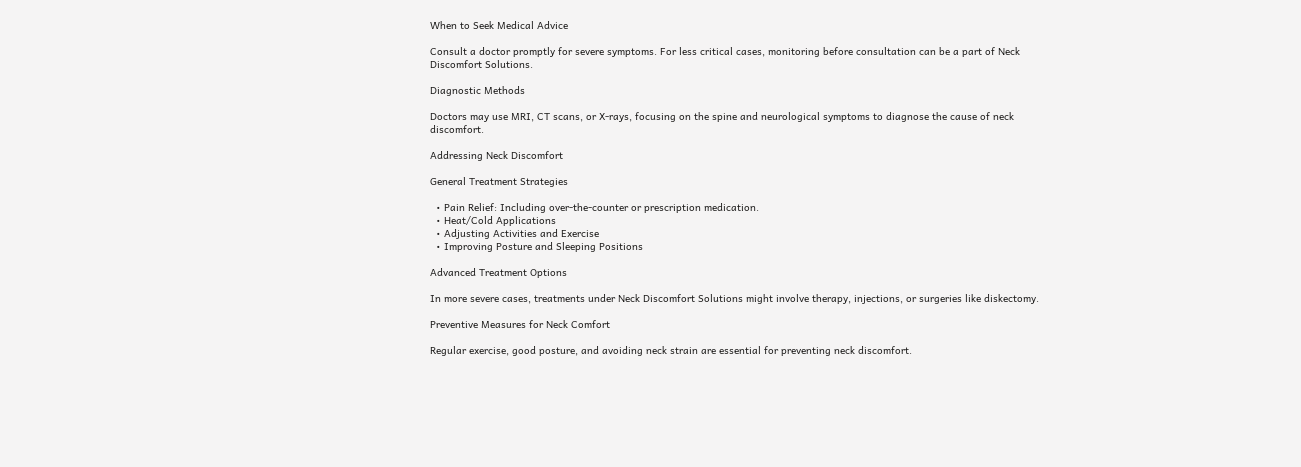When to Seek Medical Advice

Consult a doctor promptly for severe symptoms. For less critical cases, monitoring before consultation can be a part of Neck Discomfort Solutions.

Diagnostic Methods

Doctors may use MRI, CT scans, or X-rays, focusing on the spine and neurological symptoms to diagnose the cause of neck discomfort.

Addressing Neck Discomfort

General Treatment Strategies

  • Pain Relief: Including over-the-counter or prescription medication.
  • Heat/Cold Applications
  • Adjusting Activities and Exercise
  • Improving Posture and Sleeping Positions

Advanced Treatment Options

In more severe cases, treatments under Neck Discomfort Solutions might involve therapy, injections, or surgeries like diskectomy.

Preventive Measures for Neck Comfort

Regular exercise, good posture, and avoiding neck strain are essential for preventing neck discomfort.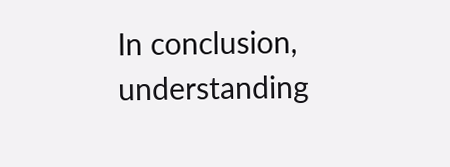In conclusion, understanding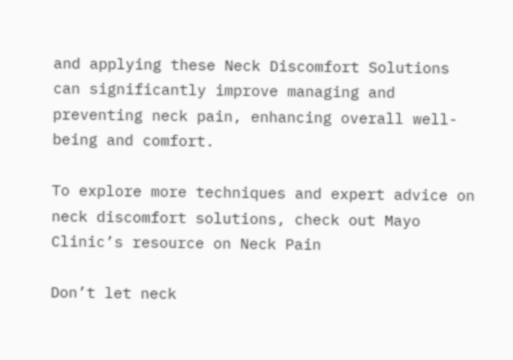and applying these Neck Discomfort Solutions can significantly improve managing and preventing neck pain, enhancing overall well-being and comfort.

To explore more techniques and expert advice on neck discomfort solutions, check out Mayo Clinic’s resource on Neck Pain

Don’t let neck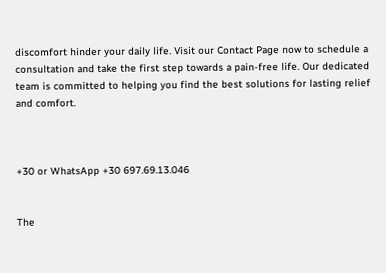discomfort hinder your daily life. Visit our Contact Page now to schedule a consultation and take the first step towards a pain-free life. Our dedicated team is committed to helping you find the best solutions for lasting relief and comfort.



+30 or WhatsApp +30 697.69.13.046


The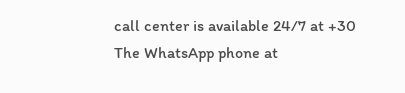call center is available 24/7 at +30
The WhatsApp phone at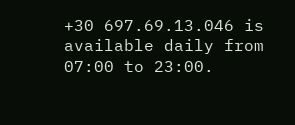+30 697.69.13.046 is available daily from 07:00 to 23:00.